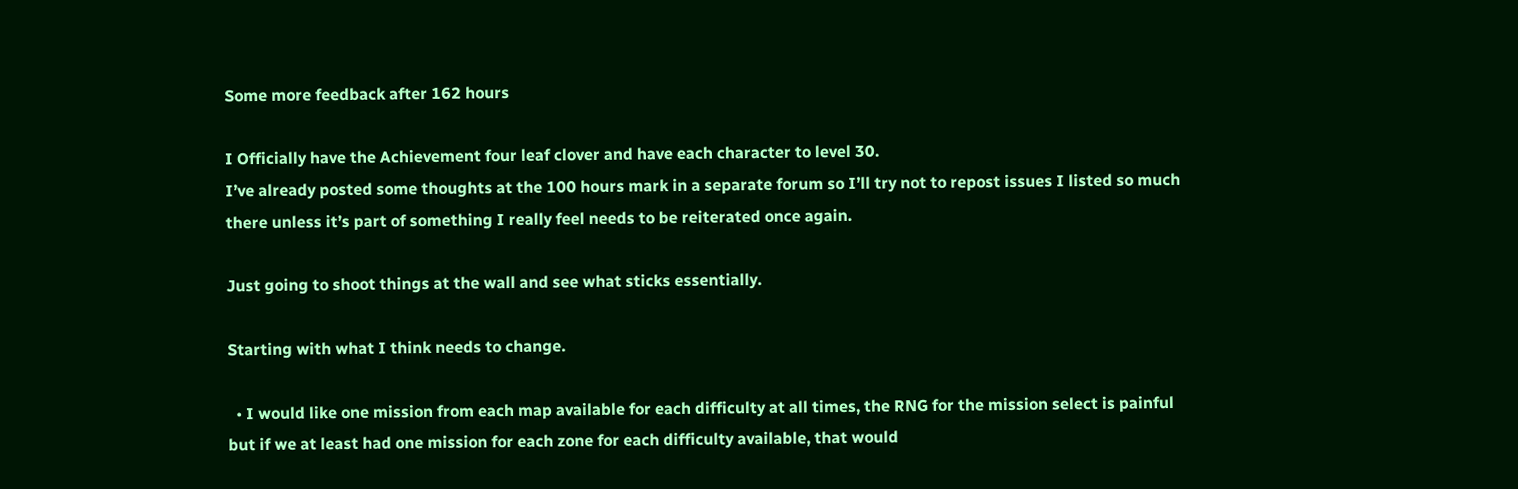Some more feedback after 162 hours

I Officially have the Achievement four leaf clover and have each character to level 30.
I’ve already posted some thoughts at the 100 hours mark in a separate forum so I’ll try not to repost issues I listed so much there unless it’s part of something I really feel needs to be reiterated once again.

Just going to shoot things at the wall and see what sticks essentially.

Starting with what I think needs to change.

  • I would like one mission from each map available for each difficulty at all times, the RNG for the mission select is painful but if we at least had one mission for each zone for each difficulty available, that would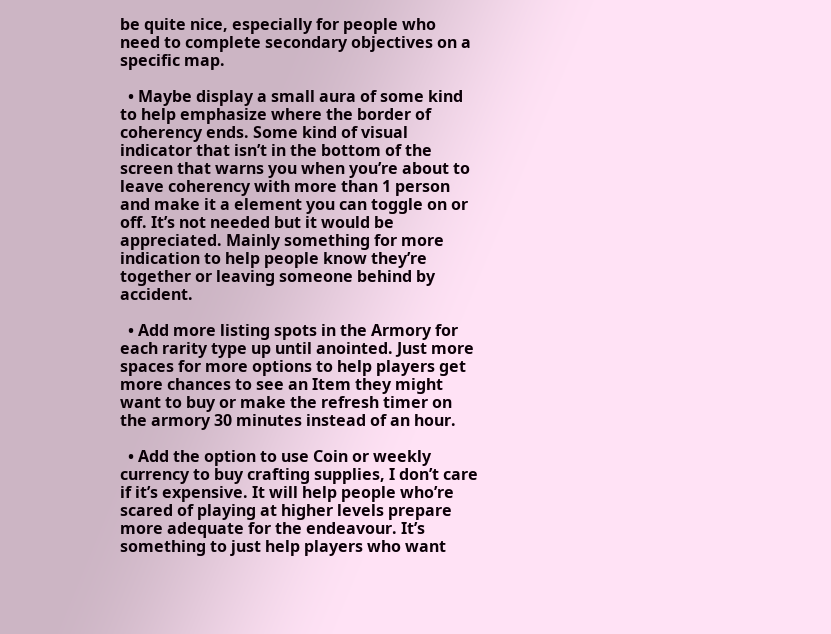be quite nice, especially for people who need to complete secondary objectives on a specific map.

  • Maybe display a small aura of some kind to help emphasize where the border of coherency ends. Some kind of visual indicator that isn’t in the bottom of the screen that warns you when you’re about to leave coherency with more than 1 person and make it a element you can toggle on or off. It’s not needed but it would be appreciated. Mainly something for more indication to help people know they’re together or leaving someone behind by accident.

  • Add more listing spots in the Armory for each rarity type up until anointed. Just more spaces for more options to help players get more chances to see an Item they might want to buy or make the refresh timer on the armory 30 minutes instead of an hour.

  • Add the option to use Coin or weekly currency to buy crafting supplies, I don’t care if it’s expensive. It will help people who’re scared of playing at higher levels prepare more adequate for the endeavour. It’s something to just help players who want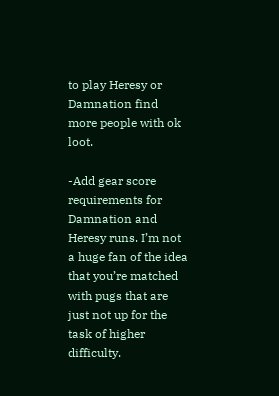to play Heresy or Damnation find more people with ok loot.

-Add gear score requirements for Damnation and Heresy runs. I’m not a huge fan of the idea that you’re matched with pugs that are just not up for the task of higher difficulty.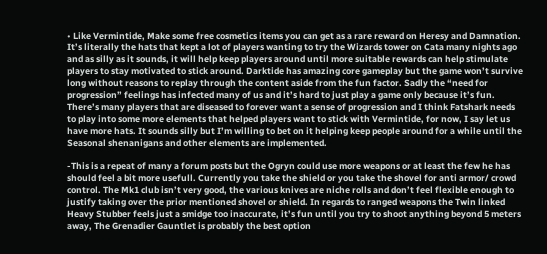• Like Vermintide, Make some free cosmetics items you can get as a rare reward on Heresy and Damnation. It’s literally the hats that kept a lot of players wanting to try the Wizards tower on Cata many nights ago and as silly as it sounds, it will help keep players around until more suitable rewards can help stimulate players to stay motivated to stick around. Darktide has amazing core gameplay but the game won’t survive long without reasons to replay through the content aside from the fun factor. Sadly the “need for progression” feelings has infected many of us and it’s hard to just play a game only because it’s fun. There’s many players that are diseased to forever want a sense of progression and I think Fatshark needs to play into some more elements that helped players want to stick with Vermintide, for now, I say let us have more hats. It sounds silly but I’m willing to bet on it helping keep people around for a while until the Seasonal shenanigans and other elements are implemented.

-This is a repeat of many a forum posts but the Ogryn could use more weapons or at least the few he has should feel a bit more usefull. Currently you take the shield or you take the shovel for anti armor/ crowd control. The Mk1 club isn’t very good, the various knives are niche rolls and don’t feel flexible enough to justify taking over the prior mentioned shovel or shield. In regards to ranged weapons the Twin linked Heavy Stubber feels just a smidge too inaccurate, it’s fun until you try to shoot anything beyond 5 meters away, The Grenadier Gauntlet is probably the best option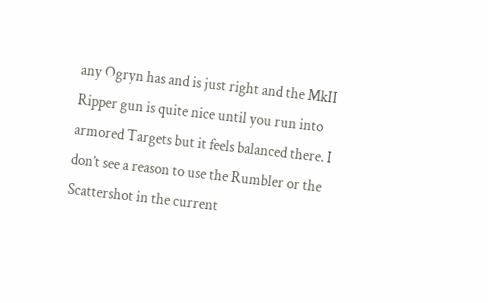any Ogryn has and is just right and the MkII Ripper gun is quite nice until you run into armored Targets but it feels balanced there. I don’t see a reason to use the Rumbler or the Scattershot in the current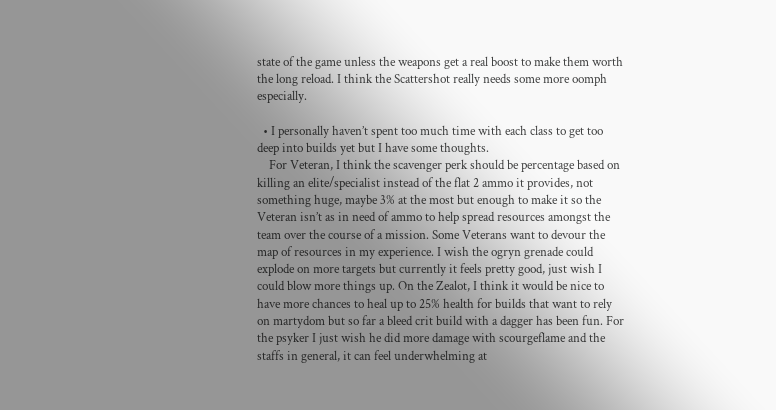state of the game unless the weapons get a real boost to make them worth the long reload. I think the Scattershot really needs some more oomph especially.

  • I personally haven’t spent too much time with each class to get too deep into builds yet but I have some thoughts.
    For Veteran, I think the scavenger perk should be percentage based on killing an elite/specialist instead of the flat 2 ammo it provides, not something huge, maybe 3% at the most but enough to make it so the Veteran isn’t as in need of ammo to help spread resources amongst the team over the course of a mission. Some Veterans want to devour the map of resources in my experience. I wish the ogryn grenade could explode on more targets but currently it feels pretty good, just wish I could blow more things up. On the Zealot, I think it would be nice to have more chances to heal up to 25% health for builds that want to rely on martydom but so far a bleed crit build with a dagger has been fun. For the psyker I just wish he did more damage with scourgeflame and the staffs in general, it can feel underwhelming at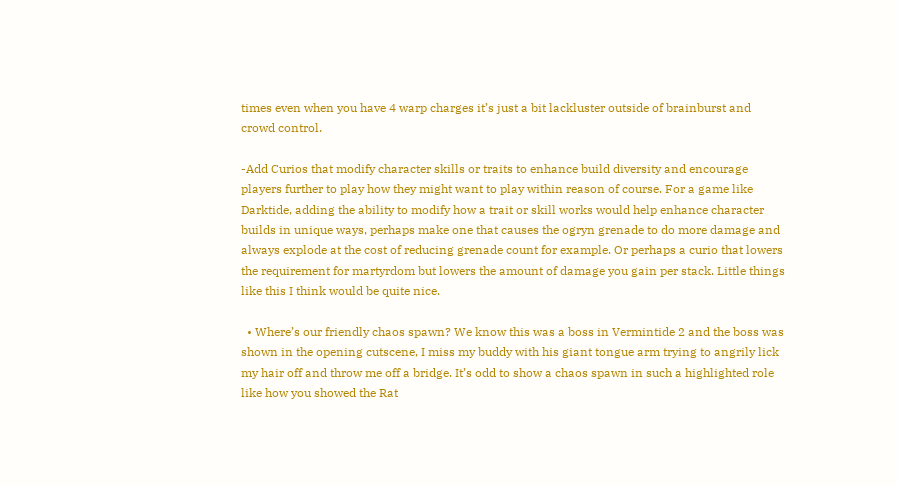times even when you have 4 warp charges it’s just a bit lackluster outside of brainburst and crowd control.

-Add Curios that modify character skills or traits to enhance build diversity and encourage players further to play how they might want to play within reason of course. For a game like Darktide, adding the ability to modify how a trait or skill works would help enhance character builds in unique ways, perhaps make one that causes the ogryn grenade to do more damage and always explode at the cost of reducing grenade count for example. Or perhaps a curio that lowers the requirement for martyrdom but lowers the amount of damage you gain per stack. Little things like this I think would be quite nice.

  • Where’s our friendly chaos spawn? We know this was a boss in Vermintide 2 and the boss was shown in the opening cutscene, I miss my buddy with his giant tongue arm trying to angrily lick my hair off and throw me off a bridge. It’s odd to show a chaos spawn in such a highlighted role like how you showed the Rat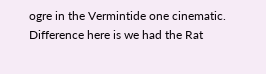ogre in the Vermintide one cinematic. Difference here is we had the Rat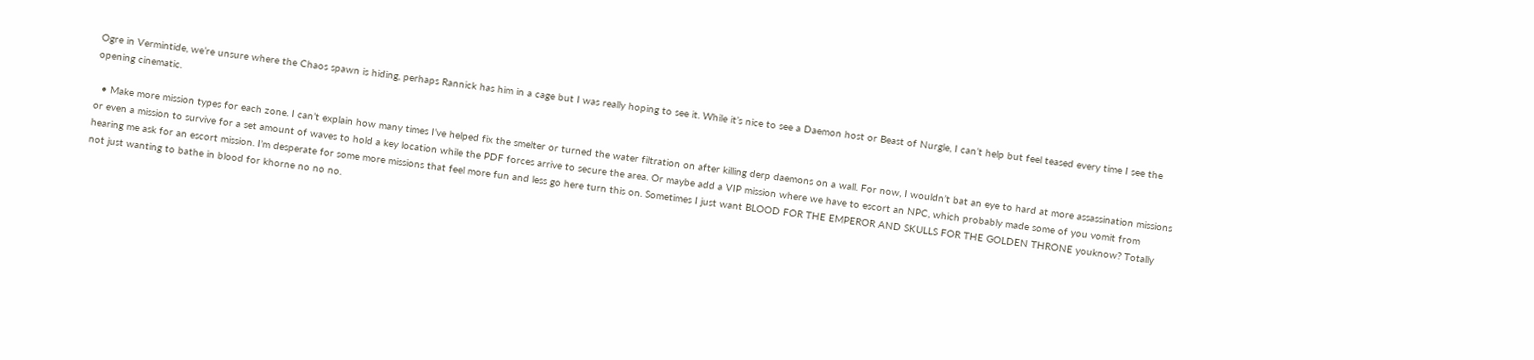Ogre in Vermintide, we’re unsure where the Chaos spawn is hiding, perhaps Rannick has him in a cage but I was really hoping to see it. While it’s nice to see a Daemon host or Beast of Nurgle, I can’t help but feel teased every time I see the opening cinematic.

  • Make more mission types for each zone. I can’t explain how many times I’ve helped fix the smelter or turned the water filtration on after killing derp daemons on a wall. For now, I wouldn’t bat an eye to hard at more assassination missions or even a mission to survive for a set amount of waves to hold a key location while the PDF forces arrive to secure the area. Or maybe add a VIP mission where we have to escort an NPC, which probably made some of you vomit from hearing me ask for an escort mission. I’m desperate for some more missions that feel more fun and less go here turn this on. Sometimes I just want BLOOD FOR THE EMPEROR AND SKULLS FOR THE GOLDEN THRONE youknow? Totally not just wanting to bathe in blood for khorne no no no.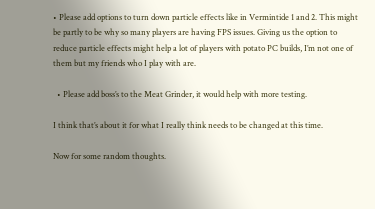• Please add options to turn down particle effects like in Vermintide 1 and 2. This might be partly to be why so many players are having FPS issues. Giving us the option to reduce particle effects might help a lot of players with potato PC builds, I’m not one of them but my friends who I play with are.

  • Please add boss’s to the Meat Grinder, it would help with more testing.

I think that’s about it for what I really think needs to be changed at this time.

Now for some random thoughts.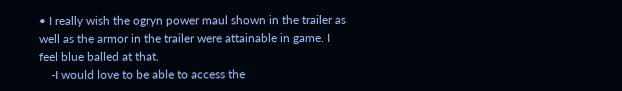• I really wish the ogryn power maul shown in the trailer as well as the armor in the trailer were attainable in game. I feel blue balled at that.
    -I would love to be able to access the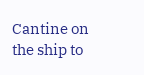Cantine on the ship to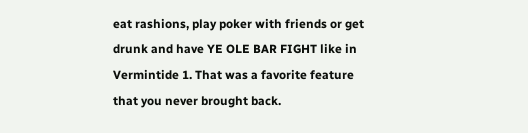eat rashions, play poker with friends or get drunk and have YE OLE BAR FIGHT like in Vermintide 1. That was a favorite feature that you never brought back.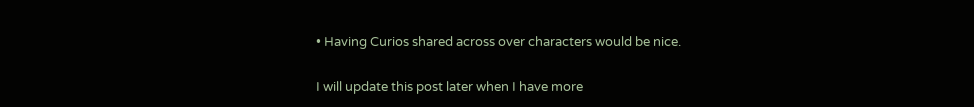• Having Curios shared across over characters would be nice.

I will update this post later when I have more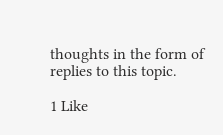thoughts in the form of replies to this topic.

1 Like